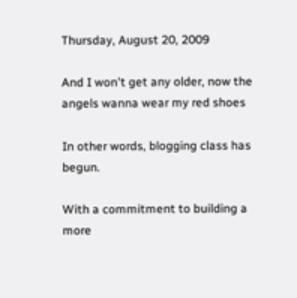Thursday, August 20, 2009

And I won't get any older, now the angels wanna wear my red shoes

In other words, blogging class has begun.

With a commitment to building a more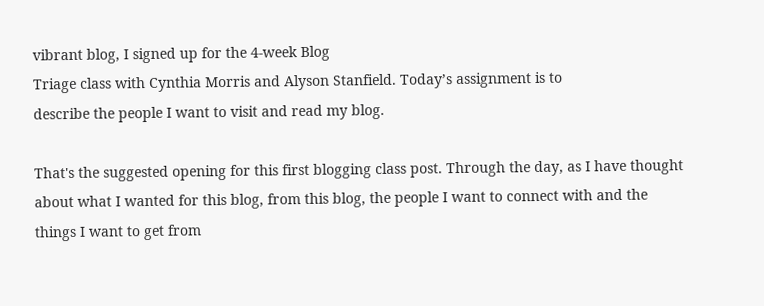vibrant blog, I signed up for the 4-week Blog
Triage class with Cynthia Morris and Alyson Stanfield. Today’s assignment is to
describe the people I want to visit and read my blog.

That's the suggested opening for this first blogging class post. Through the day, as I have thought about what I wanted for this blog, from this blog, the people I want to connect with and the things I want to get from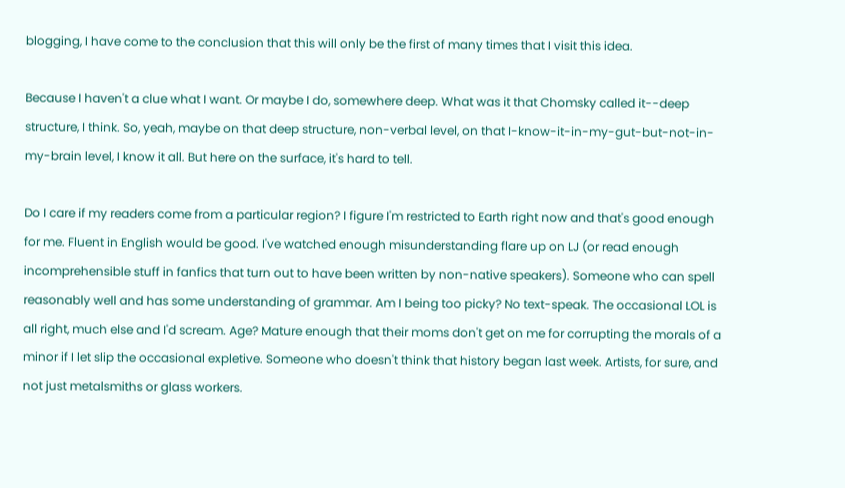blogging, I have come to the conclusion that this will only be the first of many times that I visit this idea.

Because I haven't a clue what I want. Or maybe I do, somewhere deep. What was it that Chomsky called it--deep structure, I think. So, yeah, maybe on that deep structure, non-verbal level, on that I-know-it-in-my-gut-but-not-in-my-brain level, I know it all. But here on the surface, it's hard to tell.

Do I care if my readers come from a particular region? I figure I'm restricted to Earth right now and that's good enough for me. Fluent in English would be good. I've watched enough misunderstanding flare up on LJ (or read enough incomprehensible stuff in fanfics that turn out to have been written by non-native speakers). Someone who can spell reasonably well and has some understanding of grammar. Am I being too picky? No text-speak. The occasional LOL is all right, much else and I'd scream. Age? Mature enough that their moms don't get on me for corrupting the morals of a minor if I let slip the occasional expletive. Someone who doesn't think that history began last week. Artists, for sure, and not just metalsmiths or glass workers.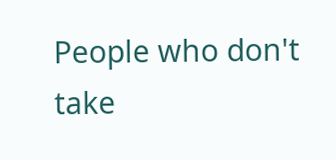People who don't take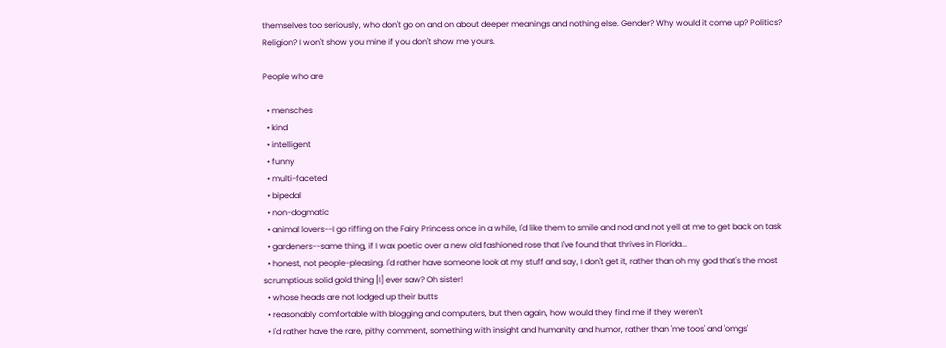themselves too seriously, who don't go on and on about deeper meanings and nothing else. Gender? Why would it come up? Politics? Religion? I won't show you mine if you don't show me yours.

People who are

  • mensches
  • kind
  • intelligent
  • funny
  • multi-faceted
  • bipedal
  • non-dogmatic
  • animal lovers--I go riffing on the Fairy Princess once in a while, I'd like them to smile and nod and not yell at me to get back on task
  • gardeners--same thing, if I wax poetic over a new old fashioned rose that I've found that thrives in Florida...
  • honest, not people-pleasing. I'd rather have someone look at my stuff and say, I don't get it, rather than oh my god that's the most scrumptious solid gold thing [I] ever saw? Oh sister!
  • whose heads are not lodged up their butts
  • reasonably comfortable with blogging and computers, but then again, how would they find me if they weren't
  • I'd rather have the rare, pithy comment, something with insight and humanity and humor, rather than 'me toos' and 'omgs'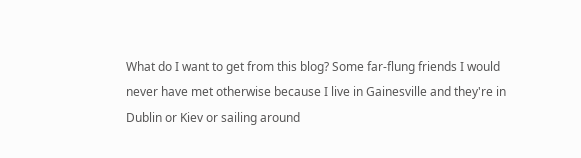What do I want to get from this blog? Some far-flung friends I would never have met otherwise because I live in Gainesville and they're in Dublin or Kiev or sailing around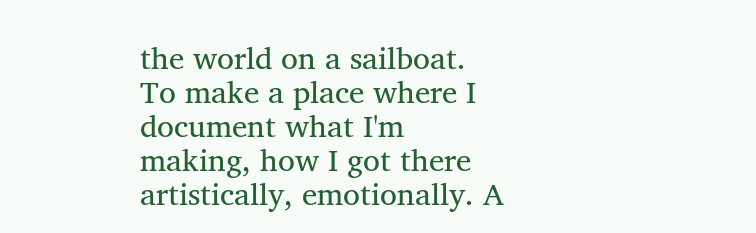the world on a sailboat. To make a place where I document what I'm making, how I got there artistically, emotionally. A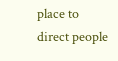place to direct people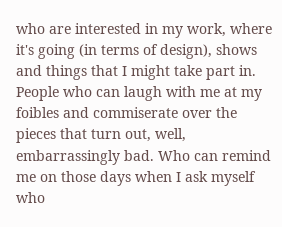who are interested in my work, where it's going (in terms of design), shows and things that I might take part in. People who can laugh with me at my foibles and commiserate over the pieces that turn out, well, embarrassingly bad. Who can remind me on those days when I ask myself who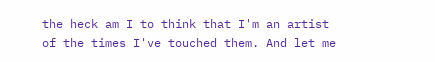the heck am I to think that I'm an artist of the times I've touched them. And let me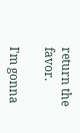return the favor.

I'm gonna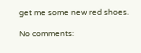get me some new red shoes.

No comments: